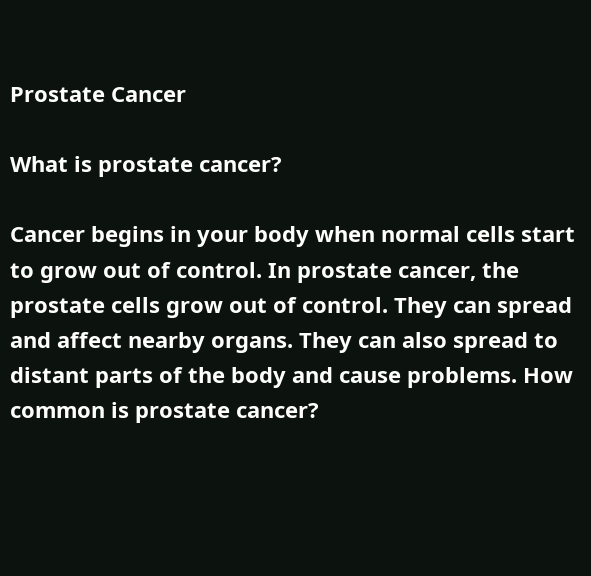Prostate Cancer

What is prostate cancer?

Cancer begins in your body when normal cells start to grow out of control. In prostate cancer, the prostate cells grow out of control. They can spread and affect nearby organs. They can also spread to distant parts of the body and cause problems. How common is prostate cancer?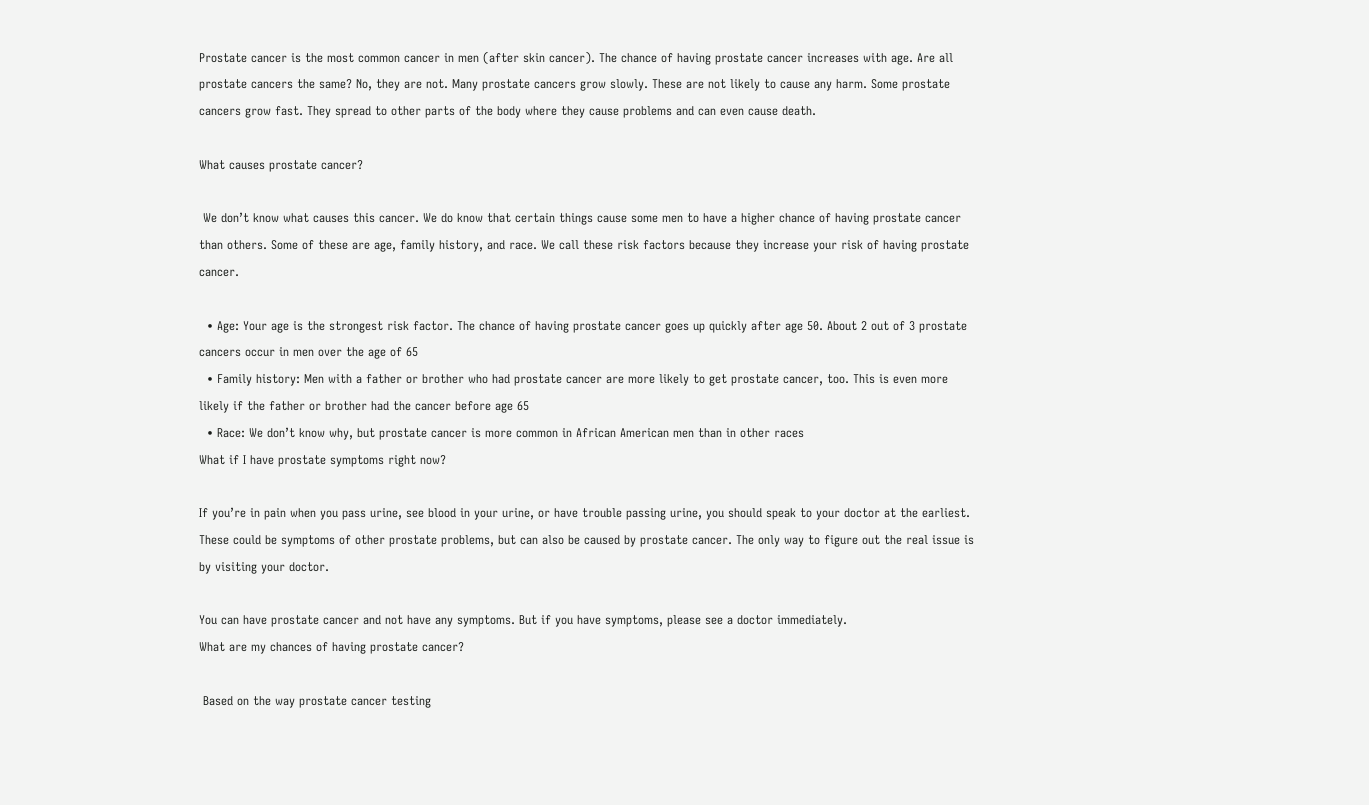Prostate cancer is the most common cancer in men (after skin cancer). The chance of having prostate cancer increases with age. Are all prostate cancers the same? No, they are not. Many prostate cancers grow slowly. These are not likely to cause any harm. Some prostate cancers grow fast. They spread to other parts of the body where they cause problems and can even cause death.

What causes prostate cancer?

 We don’t know what causes this cancer. We do know that certain things cause some men to have a higher chance of having prostate cancer than others. Some of these are age, family history, and race. We call these risk factors because they increase your risk of having prostate cancer.

  • Age: Your age is the strongest risk factor. The chance of having prostate cancer goes up quickly after age 50. About 2 out of 3 prostate cancers occur in men over the age of 65
  • Family history: Men with a father or brother who had prostate cancer are more likely to get prostate cancer, too. This is even more likely if the father or brother had the cancer before age 65
  • Race: We don’t know why, but prostate cancer is more common in African American men than in other races
What if I have prostate symptoms right now?

If you’re in pain when you pass urine, see blood in your urine, or have trouble passing urine, you should speak to your doctor at the earliest. These could be symptoms of other prostate problems, but can also be caused by prostate cancer. The only way to figure out the real issue is by visiting your doctor.

You can have prostate cancer and not have any symptoms. But if you have symptoms, please see a doctor immediately.
What are my chances of having prostate cancer?

 Based on the way prostate cancer testing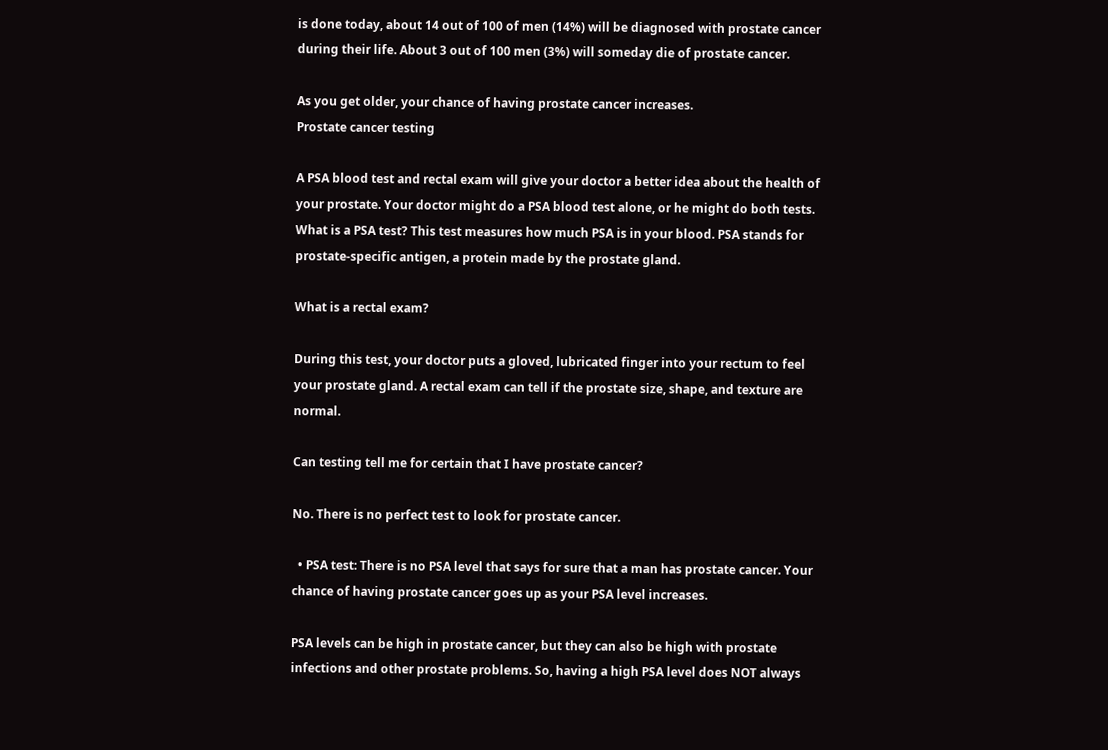is done today, about 14 out of 100 of men (14%) will be diagnosed with prostate cancer during their life. About 3 out of 100 men (3%) will someday die of prostate cancer.

As you get older, your chance of having prostate cancer increases.
Prostate cancer testing

A PSA blood test and rectal exam will give your doctor a better idea about the health of your prostate. Your doctor might do a PSA blood test alone, or he might do both tests.
What is a PSA test? This test measures how much PSA is in your blood. PSA stands for prostate-specific antigen, a protein made by the prostate gland.

What is a rectal exam?

During this test, your doctor puts a gloved, lubricated finger into your rectum to feel your prostate gland. A rectal exam can tell if the prostate size, shape, and texture are normal.

Can testing tell me for certain that I have prostate cancer?

No. There is no perfect test to look for prostate cancer.

  • PSA test: There is no PSA level that says for sure that a man has prostate cancer. Your chance of having prostate cancer goes up as your PSA level increases.

PSA levels can be high in prostate cancer, but they can also be high with prostate infections and other prostate problems. So, having a high PSA level does NOT always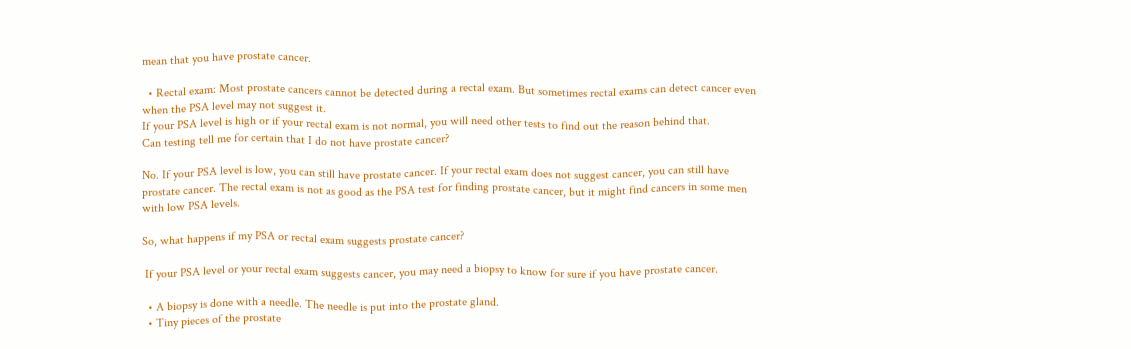mean that you have prostate cancer.

  • Rectal exam: Most prostate cancers cannot be detected during a rectal exam. But sometimes rectal exams can detect cancer even when the PSA level may not suggest it.
If your PSA level is high or if your rectal exam is not normal, you will need other tests to find out the reason behind that.
Can testing tell me for certain that I do not have prostate cancer?

No. If your PSA level is low, you can still have prostate cancer. If your rectal exam does not suggest cancer, you can still have prostate cancer. The rectal exam is not as good as the PSA test for finding prostate cancer, but it might find cancers in some men with low PSA levels.

So, what happens if my PSA or rectal exam suggests prostate cancer?

 If your PSA level or your rectal exam suggests cancer, you may need a biopsy to know for sure if you have prostate cancer.

  • A biopsy is done with a needle. The needle is put into the prostate gland.
  • Tiny pieces of the prostate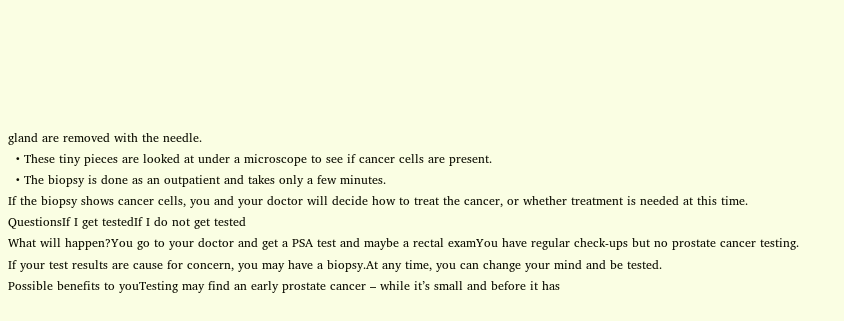gland are removed with the needle.
  • These tiny pieces are looked at under a microscope to see if cancer cells are present.
  • The biopsy is done as an outpatient and takes only a few minutes.
If the biopsy shows cancer cells, you and your doctor will decide how to treat the cancer, or whether treatment is needed at this time.
QuestionsIf I get testedIf I do not get tested
What will happen?You go to your doctor and get a PSA test and maybe a rectal examYou have regular check-ups but no prostate cancer testing.
If your test results are cause for concern, you may have a biopsy.At any time, you can change your mind and be tested.
Possible benefits to youTesting may find an early prostate cancer – while it’s small and before it has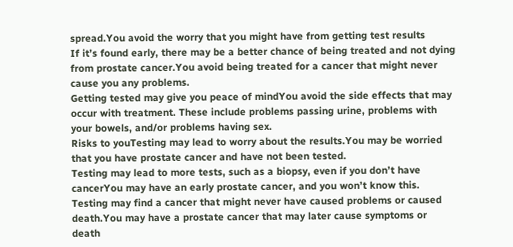spread.You avoid the worry that you might have from getting test results
If it’s found early, there may be a better chance of being treated and not dying from prostate cancer.You avoid being treated for a cancer that might never cause you any problems.
Getting tested may give you peace of mindYou avoid the side effects that may occur with treatment. These include problems passing urine, problems with your bowels, and/or problems having sex.
Risks to youTesting may lead to worry about the results.You may be worried that you have prostate cancer and have not been tested.
Testing may lead to more tests, such as a biopsy, even if you don’t have cancerYou may have an early prostate cancer, and you won’t know this.
Testing may find a cancer that might never have caused problems or caused death.You may have a prostate cancer that may later cause symptoms or death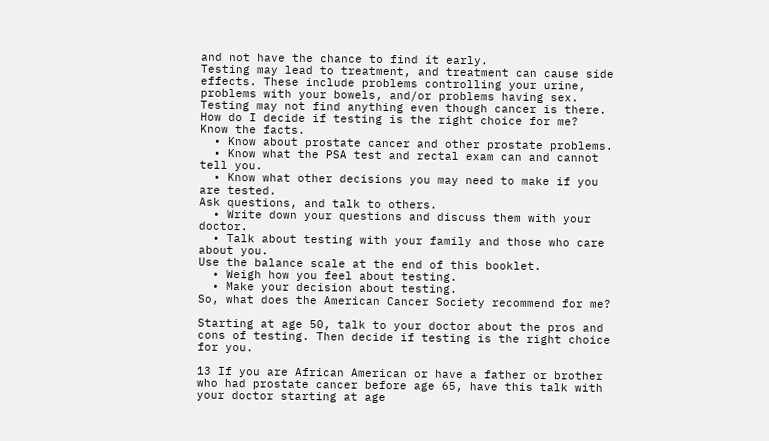and not have the chance to find it early.
Testing may lead to treatment, and treatment can cause side effects. These include problems controlling your urine, problems with your bowels, and/or problems having sex.
Testing may not find anything even though cancer is there.
How do I decide if testing is the right choice for me?
Know the facts.
  • Know about prostate cancer and other prostate problems.
  • Know what the PSA test and rectal exam can and cannot tell you.
  • Know what other decisions you may need to make if you are tested.
Ask questions, and talk to others.
  • Write down your questions and discuss them with your doctor.
  • Talk about testing with your family and those who care about you.
Use the balance scale at the end of this booklet.
  • Weigh how you feel about testing.
  • Make your decision about testing.
So, what does the American Cancer Society recommend for me?

Starting at age 50, talk to your doctor about the pros and cons of testing. Then decide if testing is the right choice for you.

13 If you are African American or have a father or brother who had prostate cancer before age 65, have this talk with your doctor starting at age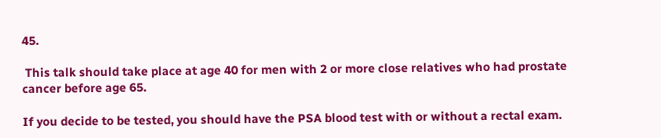45.

 This talk should take place at age 40 for men with 2 or more close relatives who had prostate cancer before age 65.

If you decide to be tested, you should have the PSA blood test with or without a rectal exam.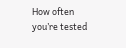How often you’re tested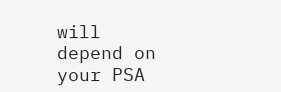will depend on your PSA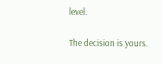level.

The decision is yours.